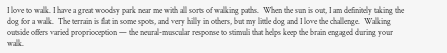I love to walk. I have a great woodsy park near me with all sorts of walking paths.  When the sun is out, I am definitely taking the dog for a walk.  The terrain is flat in some spots, and very hilly in others, but my little dog and I love the challenge.  Walking outside offers varied proprioception — the neural-muscular response to stimuli that helps keep the brain engaged during your walk.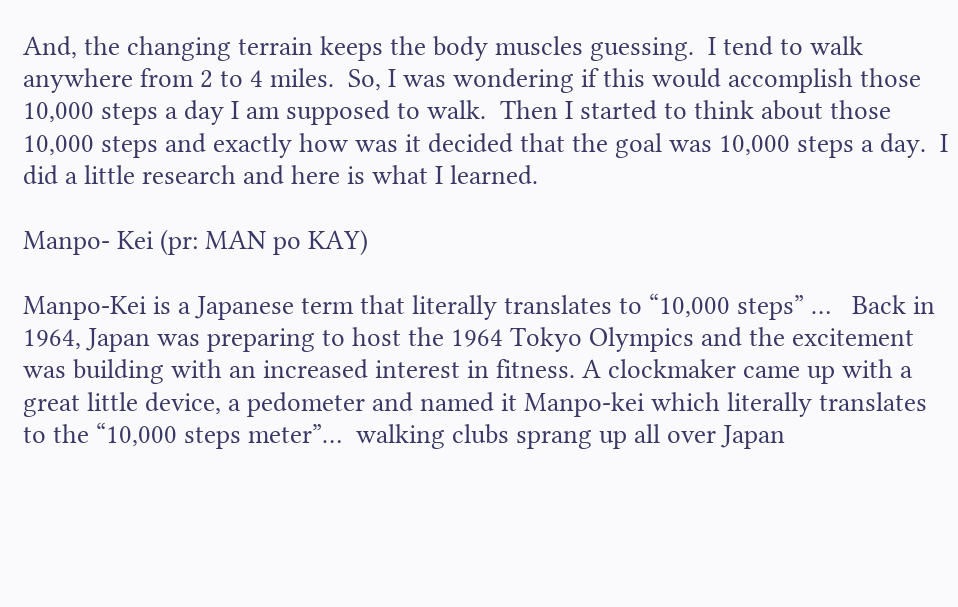And, the changing terrain keeps the body muscles guessing.  I tend to walk anywhere from 2 to 4 miles.  So, I was wondering if this would accomplish those 10,000 steps a day I am supposed to walk.  Then I started to think about those 10,000 steps and exactly how was it decided that the goal was 10,000 steps a day.  I did a little research and here is what I learned.

Manpo- Kei (pr: MAN po KAY)

Manpo-Kei is a Japanese term that literally translates to “10,000 steps” …   Back in 1964, Japan was preparing to host the 1964 Tokyo Olympics and the excitement was building with an increased interest in fitness. A clockmaker came up with a great little device, a pedometer and named it Manpo-kei which literally translates to the “10,000 steps meter”…  walking clubs sprang up all over Japan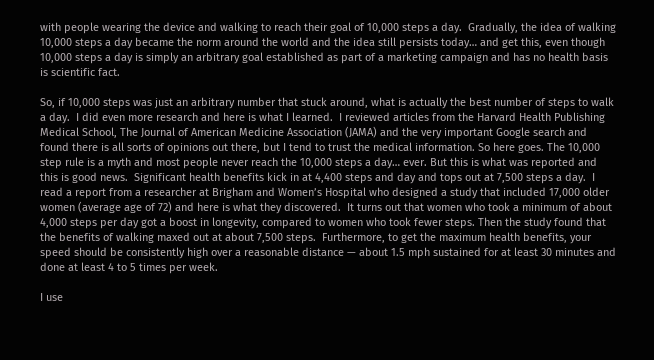with people wearing the device and walking to reach their goal of 10,000 steps a day.  Gradually, the idea of walking 10,000 steps a day became the norm around the world and the idea still persists today… and get this, even though 10,000 steps a day is simply an arbitrary goal established as part of a marketing campaign and has no health basis is scientific fact.

So, if 10,000 steps was just an arbitrary number that stuck around, what is actually the best number of steps to walk a day.  I did even more research and here is what I learned.  I reviewed articles from the Harvard Health Publishing Medical School, The Journal of American Medicine Association (JAMA) and the very important Google search and found there is all sorts of opinions out there, but I tend to trust the medical information. So here goes. The 10,000 step rule is a myth and most people never reach the 10,000 steps a day… ever. But this is what was reported and this is good news.  Significant health benefits kick in at 4,400 steps and day and tops out at 7,500 steps a day.  I read a report from a researcher at Brigham and Women’s Hospital who designed a study that included 17,000 older women (average age of 72) and here is what they discovered.  It turns out that women who took a minimum of about 4,000 steps per day got a boost in longevity, compared to women who took fewer steps. Then the study found that the benefits of walking maxed out at about 7,500 steps.  Furthermore, to get the maximum health benefits, your speed should be consistently high over a reasonable distance — about 1.5 mph sustained for at least 30 minutes and done at least 4 to 5 times per week.

I use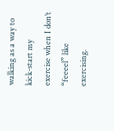walking as a way to kick-start my exercise when I don’t “feeeel” like exercising.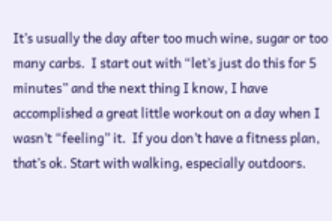It’s usually the day after too much wine, sugar or too many carbs.  I start out with “let’s just do this for 5 minutes” and the next thing I know, I have accomplished a great little workout on a day when I wasn’t “feeling” it.  If you don’t have a fitness plan, that’s ok. Start with walking, especially outdoors.